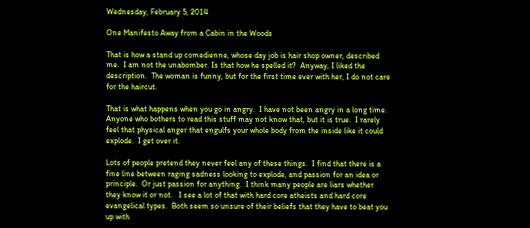Wednesday, February 5, 2014

One Manifesto Away from a Cabin in the Woods

That is how a stand up comedienne, whose day job is hair shop owner, described me.  I am not the unabomber. Is that how he spelled it?  Anyway, I liked the description.  The woman is funny, but for the first time ever with her, I do not care for the haircut.

That is what happens when you go in angry.  I have not been angry in a long time.  Anyone who bothers to read this stuff may not know that, but it is true.  I rarely feel that physical anger that engulfs your whole body from the inside like it could explode.  I get over it.

Lots of people pretend they never feel any of these things.  I find that there is a fine line between raging sadness looking to explode, and passion for an idea or principle.  Or just passion for anything.  I think many people are liars whether they know it or not.   I see a lot of that with hard core atheists and hard core evangelical types.  Both seem so unsure of their beliefs that they have to beat you up with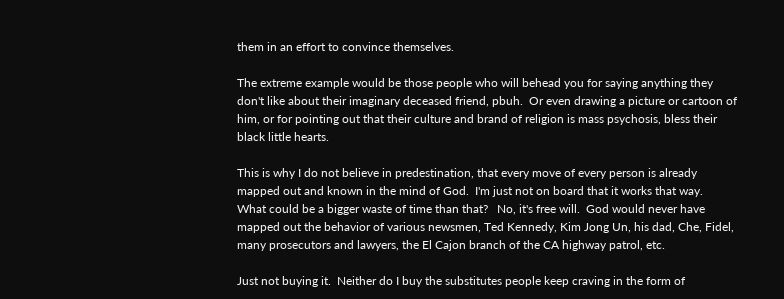them in an effort to convince themselves.

The extreme example would be those people who will behead you for saying anything they don't like about their imaginary deceased friend, pbuh.  Or even drawing a picture or cartoon of him, or for pointing out that their culture and brand of religion is mass psychosis, bless their black little hearts.

This is why I do not believe in predestination, that every move of every person is already mapped out and known in the mind of God.  I'm just not on board that it works that way.  What could be a bigger waste of time than that?   No, it's free will.  God would never have mapped out the behavior of various newsmen, Ted Kennedy, Kim Jong Un, his dad, Che, Fidel, many prosecutors and lawyers, the El Cajon branch of the CA highway patrol, etc.

Just not buying it.  Neither do I buy the substitutes people keep craving in the form of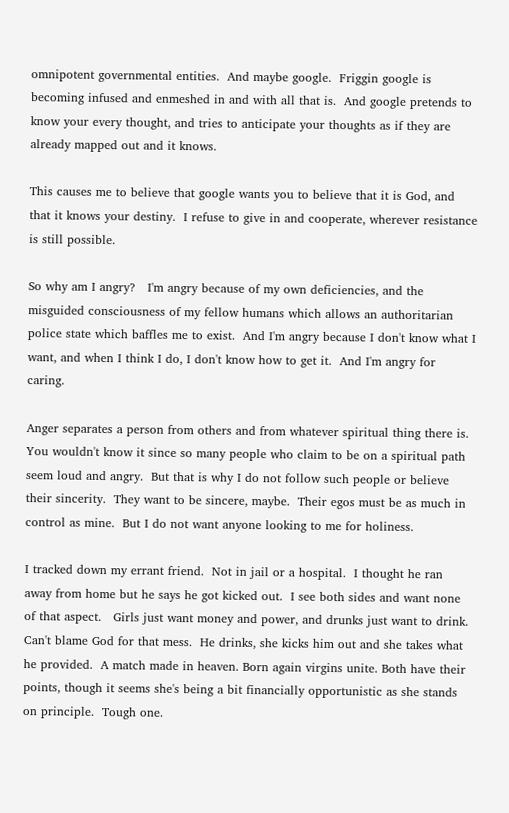omnipotent governmental entities.  And maybe google.  Friggin google is becoming infused and enmeshed in and with all that is.  And google pretends to know your every thought, and tries to anticipate your thoughts as if they are already mapped out and it knows.

This causes me to believe that google wants you to believe that it is God, and that it knows your destiny.  I refuse to give in and cooperate, wherever resistance is still possible.

So why am I angry?   I'm angry because of my own deficiencies, and the misguided consciousness of my fellow humans which allows an authoritarian police state which baffles me to exist.  And I'm angry because I don't know what I want, and when I think I do, I don't know how to get it.  And I'm angry for caring.

Anger separates a person from others and from whatever spiritual thing there is.  You wouldn't know it since so many people who claim to be on a spiritual path seem loud and angry.  But that is why I do not follow such people or believe their sincerity.  They want to be sincere, maybe.  Their egos must be as much in control as mine.  But I do not want anyone looking to me for holiness.

I tracked down my errant friend.  Not in jail or a hospital.  I thought he ran away from home but he says he got kicked out.  I see both sides and want none of that aspect.   Girls just want money and power, and drunks just want to drink.  Can't blame God for that mess.  He drinks, she kicks him out and she takes what he provided.  A match made in heaven. Born again virgins unite. Both have their points, though it seems she's being a bit financially opportunistic as she stands on principle.  Tough one.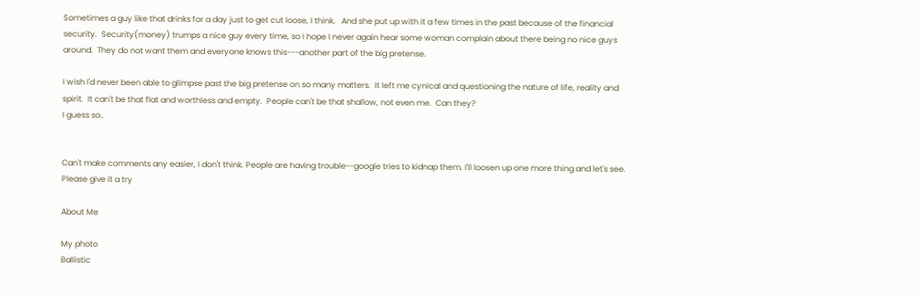Sometimes a guy like that drinks for a day just to get cut loose, I think.   And she put up with it a few times in the past because of the financial security.  Security(money) trumps a nice guy every time, so I hope I never again hear some woman complain about there being no nice guys around.  They do not want them and everyone knows this---another part of the big pretense.

I wish I'd never been able to glimpse past the big pretense on so many matters.  It left me cynical and questioning the nature of life, reality and spirit.  It can't be that flat and worthless and empty.  People can't be that shallow, not even me.  Can they?
I guess so..


Can't make comments any easier, I don't think. People are having trouble--google tries to kidnap them. I'll loosen up one more thing and let's see. Please give it a try

About Me

My photo
Ballistic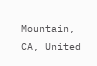Mountain, CA, United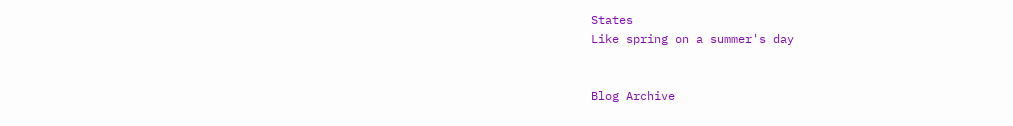States
Like spring on a summer's day


Blog Archive